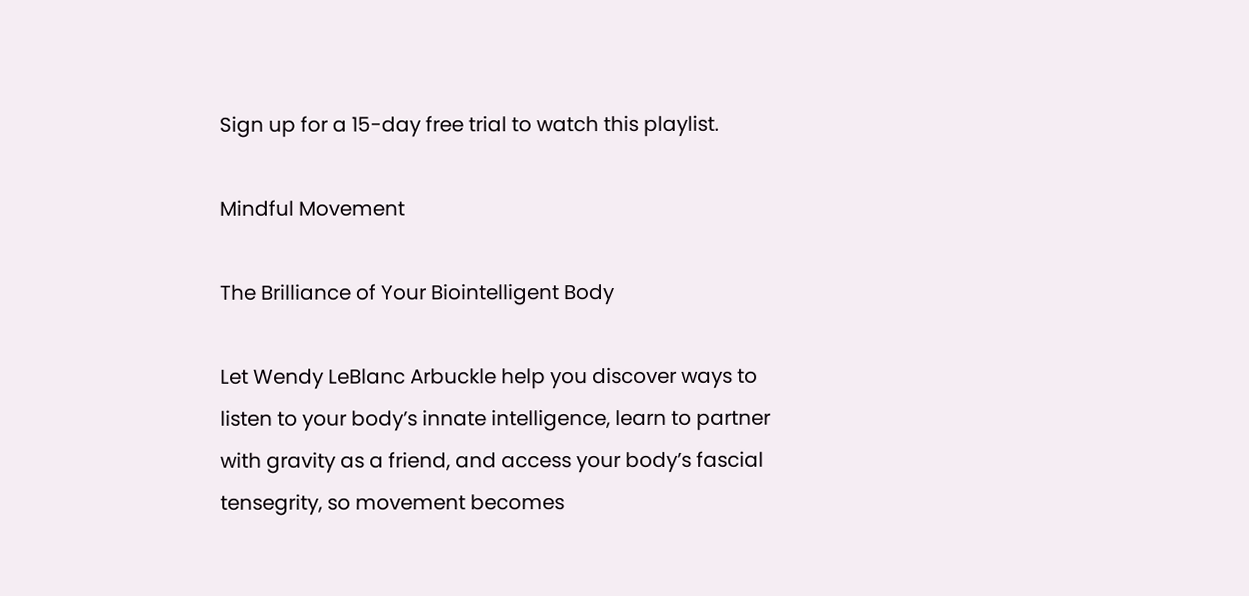Sign up for a 15-day free trial to watch this playlist.

Mindful Movement

The Brilliance of Your Biointelligent Body

Let Wendy LeBlanc Arbuckle help you discover ways to listen to your body’s innate intelligence, learn to partner with gravity as a friend, and access your body’s fascial tensegrity, so movement becomes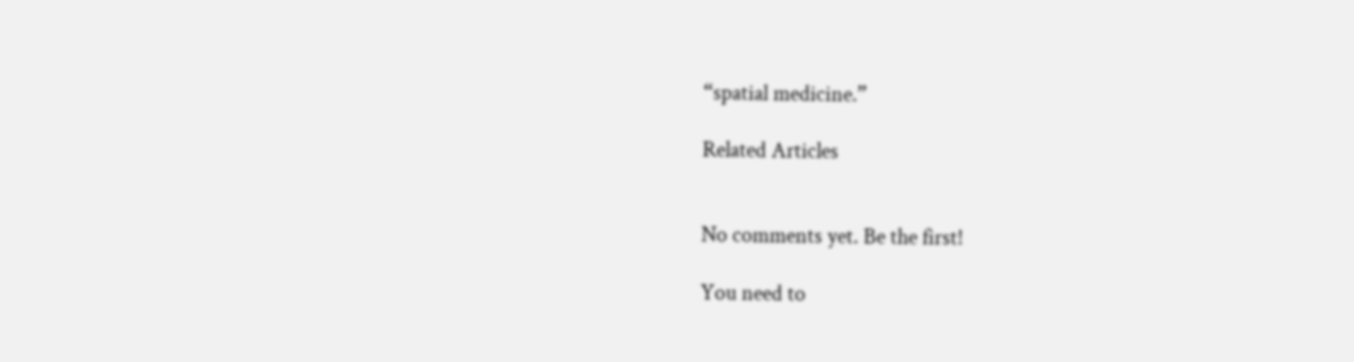“spatial medicine.”

Related Articles


No comments yet. Be the first!

You need to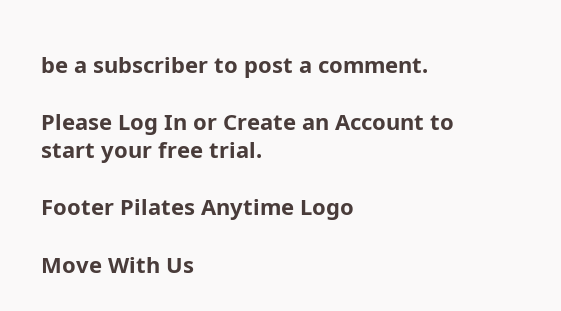be a subscriber to post a comment.

Please Log In or Create an Account to start your free trial.

Footer Pilates Anytime Logo

Move With Us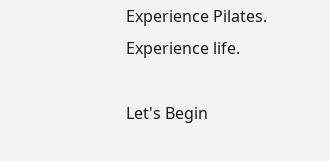Experience Pilates. Experience life.

Let's Begin